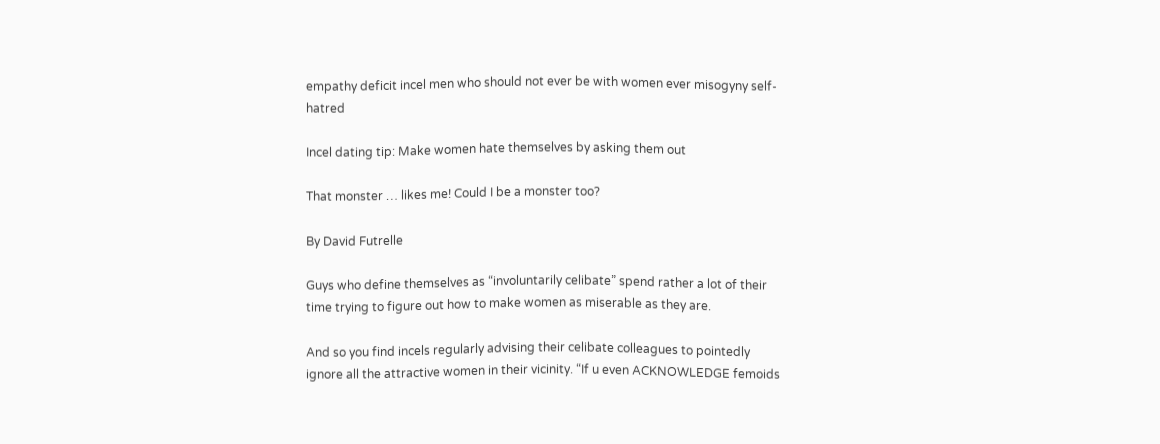empathy deficit incel men who should not ever be with women ever misogyny self-hatred

Incel dating tip: Make women hate themselves by asking them out

That monster … likes me! Could I be a monster too?

By David Futrelle

Guys who define themselves as “involuntarily celibate” spend rather a lot of their time trying to figure out how to make women as miserable as they are.

And so you find incels regularly advising their celibate colleagues to pointedly ignore all the attractive women in their vicinity. “If u even ACKNOWLEDGE femoids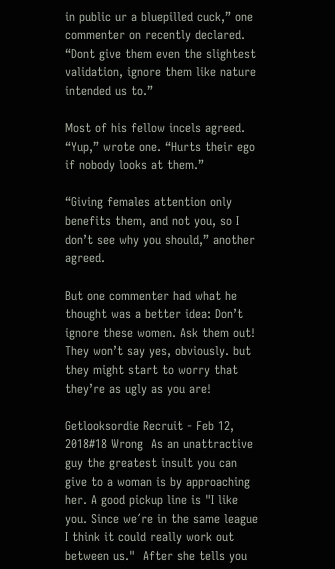in public ur a bluepilled cuck,” one commenter on recently declared. “Dont give them even the slightest validation, ignore them like nature intended us to.”

Most of his fellow incels agreed. “Yup,” wrote one. “Hurts their ego if nobody looks at them.”

“Giving females attention only benefits them, and not you, so I don’t see why you should,” another agreed.

But one commenter had what he thought was a better idea: Don’t ignore these women. Ask them out! They won’t say yes, obviously. but they might start to worry that they’re as ugly as you are!

Getlooksordie Recruit - Feb 12, 2018#18 Wrong  As an unattractive guy the greatest insult you can give to a woman is by approaching her. A good pickup line is "I like you. Since we´re in the same league I think it could really work out between us."  After she tells you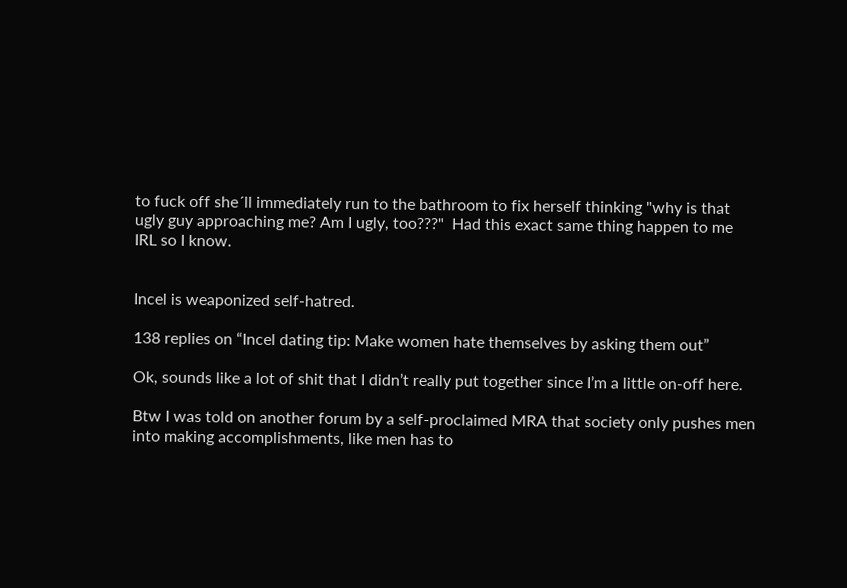to fuck off she´ll immediately run to the bathroom to fix herself thinking "why is that ugly guy approaching me? Am I ugly, too???"  Had this exact same thing happen to me IRL so I know.


Incel is weaponized self-hatred.

138 replies on “Incel dating tip: Make women hate themselves by asking them out”

Ok, sounds like a lot of shit that I didn’t really put together since I’m a little on-off here.

Btw I was told on another forum by a self-proclaimed MRA that society only pushes men into making accomplishments, like men has to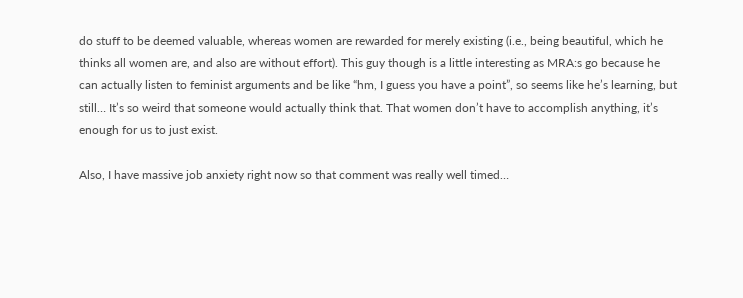do stuff to be deemed valuable, whereas women are rewarded for merely existing (i.e., being beautiful, which he thinks all women are, and also are without effort). This guy though is a little interesting as MRA:s go because he can actually listen to feminist arguments and be like “hm, I guess you have a point”, so seems like he’s learning, but still… It’s so weird that someone would actually think that. That women don’t have to accomplish anything, it’s enough for us to just exist.

Also, I have massive job anxiety right now so that comment was really well timed…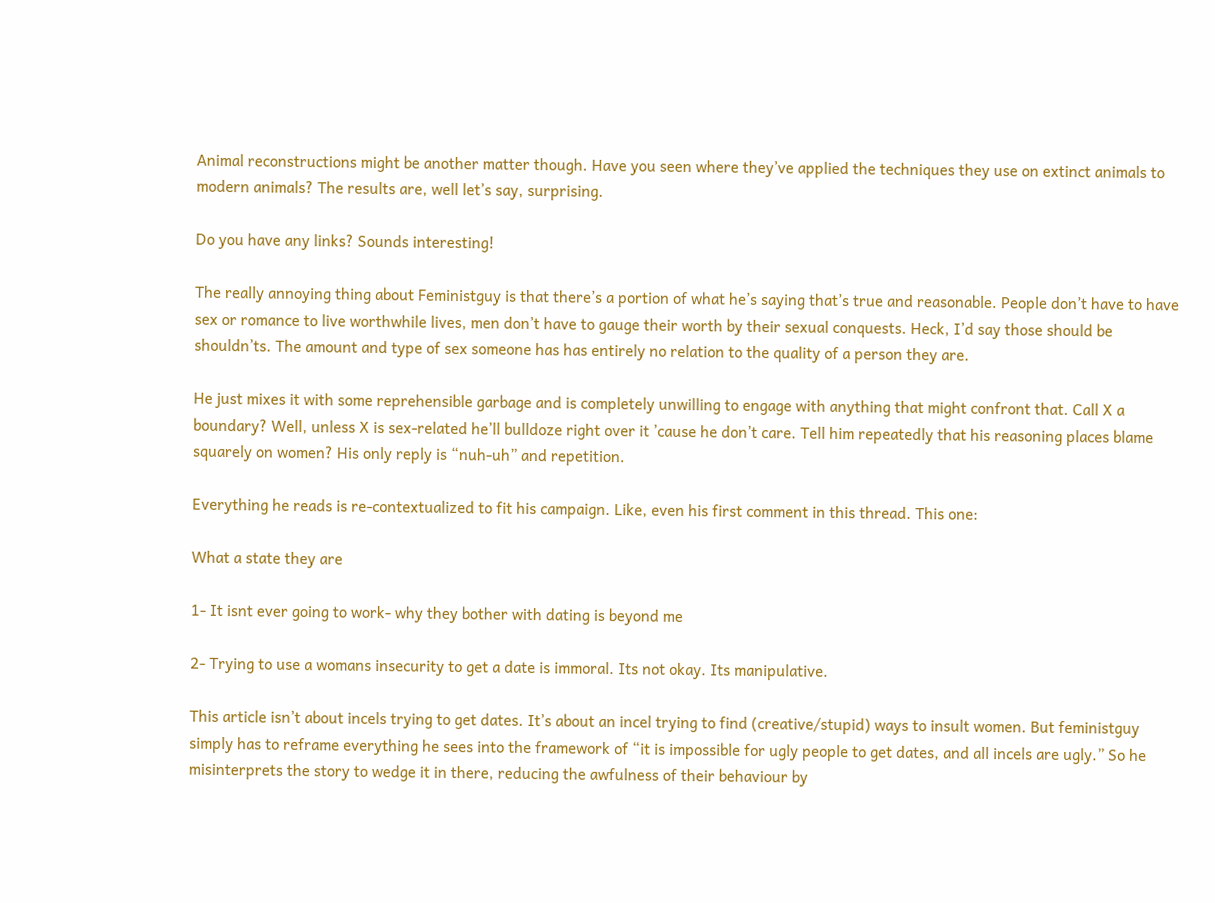Animal reconstructions might be another matter though. Have you seen where they’ve applied the techniques they use on extinct animals to modern animals? The results are, well let’s say, surprising.

Do you have any links? Sounds interesting!

The really annoying thing about Feministguy is that there’s a portion of what he’s saying that’s true and reasonable. People don’t have to have sex or romance to live worthwhile lives, men don’t have to gauge their worth by their sexual conquests. Heck, I’d say those should be shouldn’ts. The amount and type of sex someone has has entirely no relation to the quality of a person they are.

He just mixes it with some reprehensible garbage and is completely unwilling to engage with anything that might confront that. Call X a boundary? Well, unless X is sex-related he’ll bulldoze right over it ’cause he don’t care. Tell him repeatedly that his reasoning places blame squarely on women? His only reply is “nuh-uh” and repetition.

Everything he reads is re-contextualized to fit his campaign. Like, even his first comment in this thread. This one:

What a state they are

1- It isnt ever going to work- why they bother with dating is beyond me

2- Trying to use a womans insecurity to get a date is immoral. Its not okay. Its manipulative.

This article isn’t about incels trying to get dates. It’s about an incel trying to find (creative/stupid) ways to insult women. But feministguy simply has to reframe everything he sees into the framework of “it is impossible for ugly people to get dates, and all incels are ugly.” So he misinterprets the story to wedge it in there, reducing the awfulness of their behaviour by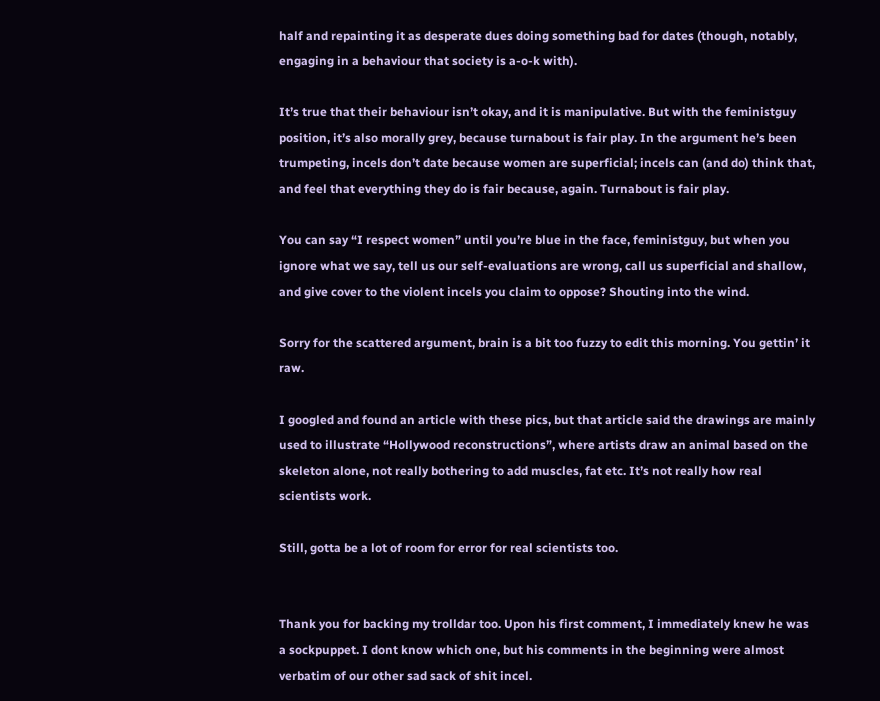half and repainting it as desperate dues doing something bad for dates (though, notably, engaging in a behaviour that society is a-o-k with).

It’s true that their behaviour isn’t okay, and it is manipulative. But with the feministguy position, it’s also morally grey, because turnabout is fair play. In the argument he’s been trumpeting, incels don’t date because women are superficial; incels can (and do) think that, and feel that everything they do is fair because, again. Turnabout is fair play.

You can say “I respect women” until you’re blue in the face, feministguy, but when you ignore what we say, tell us our self-evaluations are wrong, call us superficial and shallow, and give cover to the violent incels you claim to oppose? Shouting into the wind.

Sorry for the scattered argument, brain is a bit too fuzzy to edit this morning. You gettin’ it raw.

I googled and found an article with these pics, but that article said the drawings are mainly used to illustrate “Hollywood reconstructions”, where artists draw an animal based on the skeleton alone, not really bothering to add muscles, fat etc. It’s not really how real scientists work.

Still, gotta be a lot of room for error for real scientists too.


Thank you for backing my trolldar too. Upon his first comment, I immediately knew he was a sockpuppet. I dont know which one, but his comments in the beginning were almost verbatim of our other sad sack of shit incel.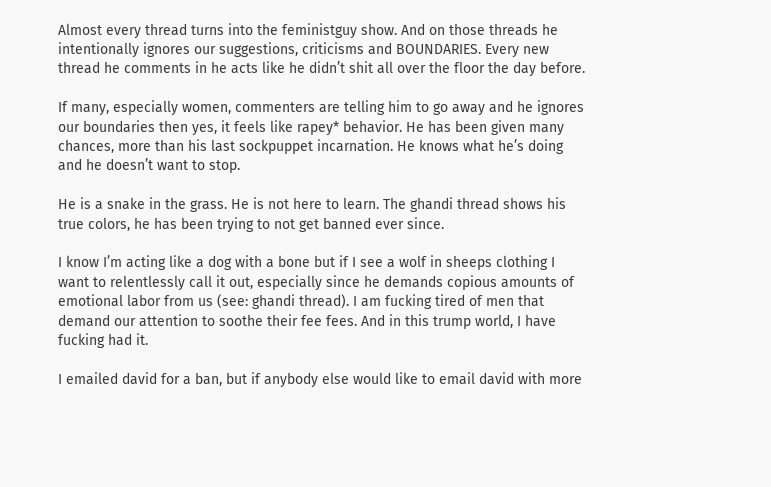Almost every thread turns into the feministguy show. And on those threads he intentionally ignores our suggestions, criticisms and BOUNDARIES. Every new thread he comments in he acts like he didn’t shit all over the floor the day before.

If many, especially women, commenters are telling him to go away and he ignores our boundaries then yes, it feels like rapey* behavior. He has been given many chances, more than his last sockpuppet incarnation. He knows what he’s doing and he doesn’t want to stop.

He is a snake in the grass. He is not here to learn. The ghandi thread shows his true colors, he has been trying to not get banned ever since.

I know I’m acting like a dog with a bone but if I see a wolf in sheeps clothing I want to relentlessly call it out, especially since he demands copious amounts of emotional labor from us (see: ghandi thread). I am fucking tired of men that demand our attention to soothe their fee fees. And in this trump world, I have fucking had it.

I emailed david for a ban, but if anybody else would like to email david with more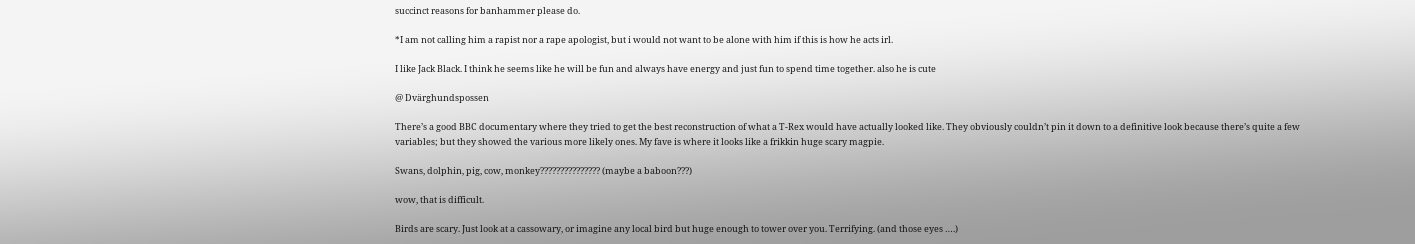succinct reasons for banhammer please do.

*I am not calling him a rapist nor a rape apologist, but i would not want to be alone with him if this is how he acts irl.

I like Jack Black. I think he seems like he will be fun and always have energy and just fun to spend time together. also he is cute

@ Dvärghundspossen

There’s a good BBC documentary where they tried to get the best reconstruction of what a T-Rex would have actually looked like. They obviously couldn’t pin it down to a definitive look because there’s quite a few variables; but they showed the various more likely ones. My fave is where it looks like a frikkin huge scary magpie.

Swans, dolphin, pig, cow, monkey??????????????? (maybe a baboon???)

wow, that is difficult.

Birds are scary. Just look at a cassowary, or imagine any local bird but huge enough to tower over you. Terrifying. (and those eyes ….)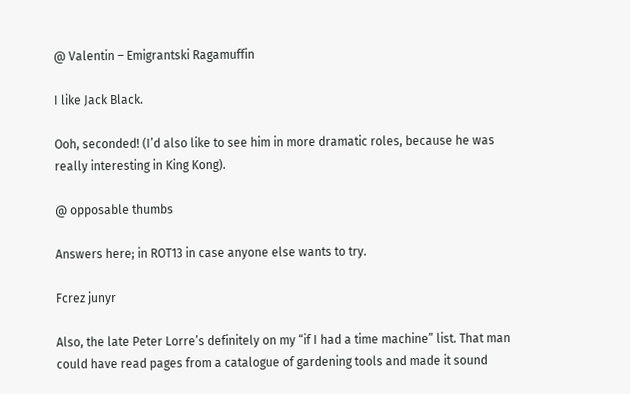@ Valentin – Emigrantski Ragamuffin

I like Jack Black.

Ooh, seconded! (I’d also like to see him in more dramatic roles, because he was really interesting in King Kong).

@ opposable thumbs

Answers here; in ROT13 in case anyone else wants to try.

Fcrez junyr

Also, the late Peter Lorre’s definitely on my “if I had a time machine” list. That man could have read pages from a catalogue of gardening tools and made it sound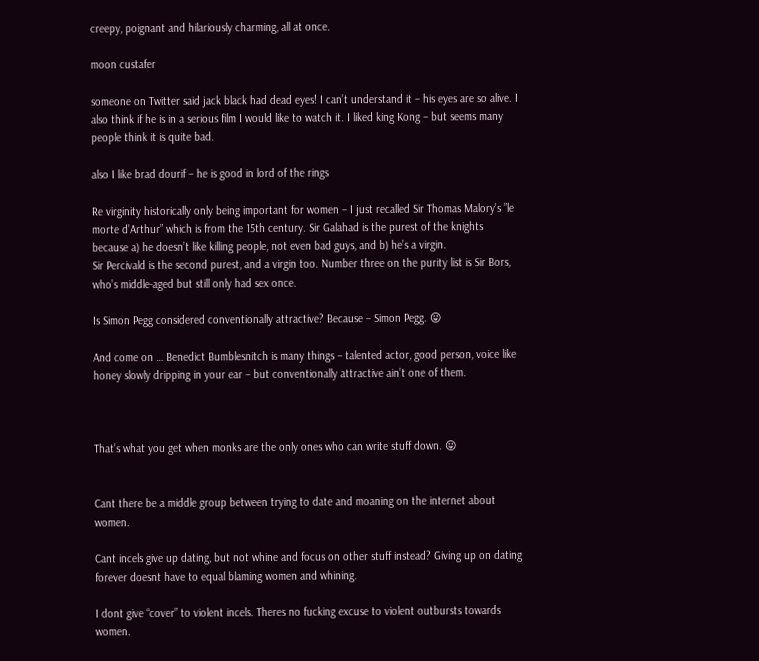creepy, poignant and hilariously charming, all at once.

moon custafer

someone on Twitter said jack black had dead eyes! I can’t understand it – his eyes are so alive. I also think if he is in a serious film I would like to watch it. I liked king Kong – but seems many people think it is quite bad.

also I like brad dourif – he is good in lord of the rings

Re virginity historically only being important for women – I just recalled Sir Thomas Malory’s ”le morte d’Arthur” which is from the 15th century. Sir Galahad is the purest of the knights because a) he doesn’t like killing people, not even bad guys, and b) he’s a virgin.
Sir Percivald is the second purest, and a virgin too. Number three on the purity list is Sir Bors, who’s middle-aged but still only had sex once.

Is Simon Pegg considered conventionally attractive? Because – Simon Pegg. 😛

And come on … Benedict Bumblesnitch is many things – talented actor, good person, voice like honey slowly dripping in your ear – but conventionally attractive ain’t one of them.



That’s what you get when monks are the only ones who can write stuff down. 😛


Cant there be a middle group between trying to date and moaning on the internet about women.

Cant incels give up dating, but not whine and focus on other stuff instead? Giving up on dating forever doesnt have to equal blaming women and whining.

I dont give “cover” to violent incels. Theres no fucking excuse to violent outbursts towards women.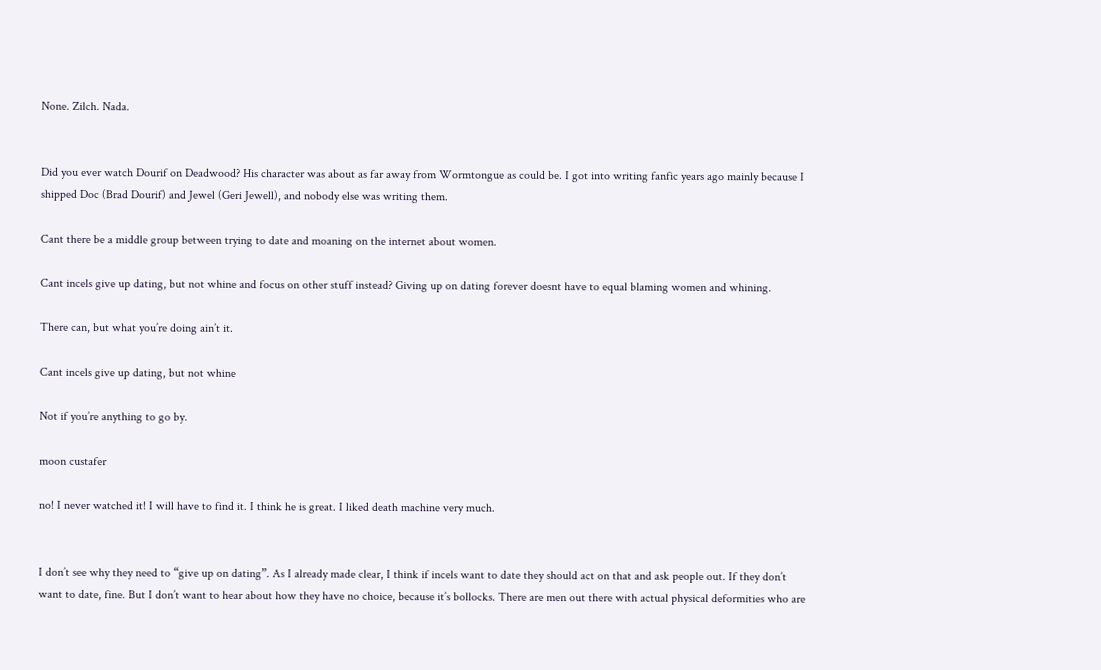None. Zilch. Nada.


Did you ever watch Dourif on Deadwood? His character was about as far away from Wormtongue as could be. I got into writing fanfic years ago mainly because I shipped Doc (Brad Dourif) and Jewel (Geri Jewell), and nobody else was writing them.

Cant there be a middle group between trying to date and moaning on the internet about women.

Cant incels give up dating, but not whine and focus on other stuff instead? Giving up on dating forever doesnt have to equal blaming women and whining.

There can, but what you’re doing ain’t it.

Cant incels give up dating, but not whine

Not if you’re anything to go by.

moon custafer

no! I never watched it! I will have to find it. I think he is great. I liked death machine very much.


I don’t see why they need to “give up on dating”. As I already made clear, I think if incels want to date they should act on that and ask people out. If they don’t want to date, fine. But I don’t want to hear about how they have no choice, because it’s bollocks. There are men out there with actual physical deformities who are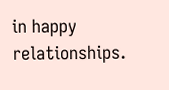in happy relationships.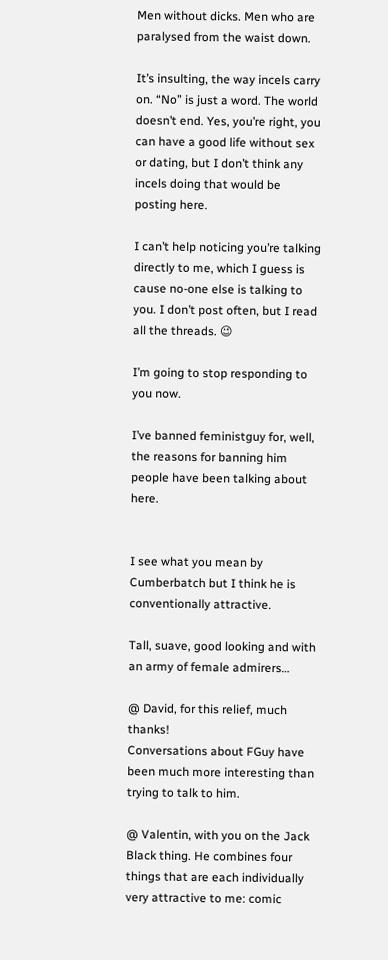Men without dicks. Men who are paralysed from the waist down.

It’s insulting, the way incels carry on. “No” is just a word. The world doesn’t end. Yes, you’re right, you can have a good life without sex or dating, but I don’t think any incels doing that would be posting here.

I can’t help noticing you’re talking directly to me, which I guess is cause no-one else is talking to you. I don’t post often, but I read all the threads. 😉

I’m going to stop responding to you now.

I’ve banned feministguy for, well, the reasons for banning him people have been talking about here.


I see what you mean by Cumberbatch but I think he is conventionally attractive.

Tall, suave, good looking and with an army of female admirers…

@ David, for this relief, much thanks!
Conversations about FGuy have been much more interesting than trying to talk to him.

@ Valentin, with you on the Jack Black thing. He combines four things that are each individually very attractive to me: comic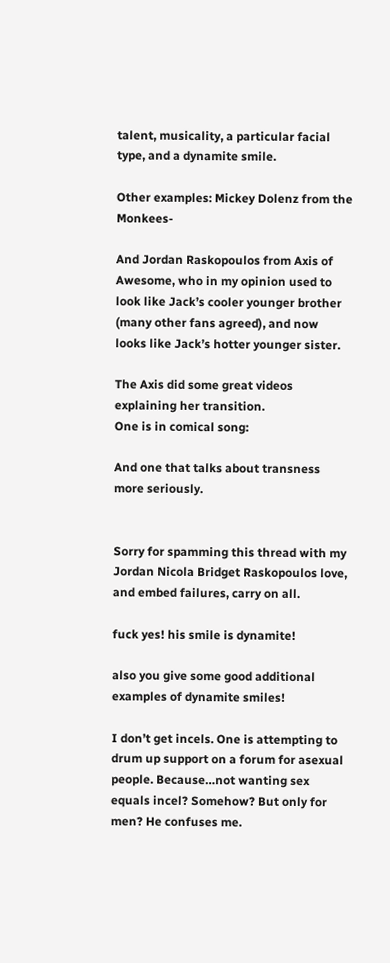talent, musicality, a particular facial type, and a dynamite smile.

Other examples: Mickey Dolenz from the Monkees-

And Jordan Raskopoulos from Axis of Awesome, who in my opinion used to look like Jack’s cooler younger brother (many other fans agreed), and now looks like Jack’s hotter younger sister.

The Axis did some great videos explaining her transition.
One is in comical song:

And one that talks about transness more seriously.


Sorry for spamming this thread with my Jordan Nicola Bridget Raskopoulos love, and embed failures, carry on all.

fuck yes! his smile is dynamite!

also you give some good additional examples of dynamite smiles!

I don’t get incels. One is attempting to drum up support on a forum for asexual people. Because…not wanting sex equals incel? Somehow? But only for men? He confuses me.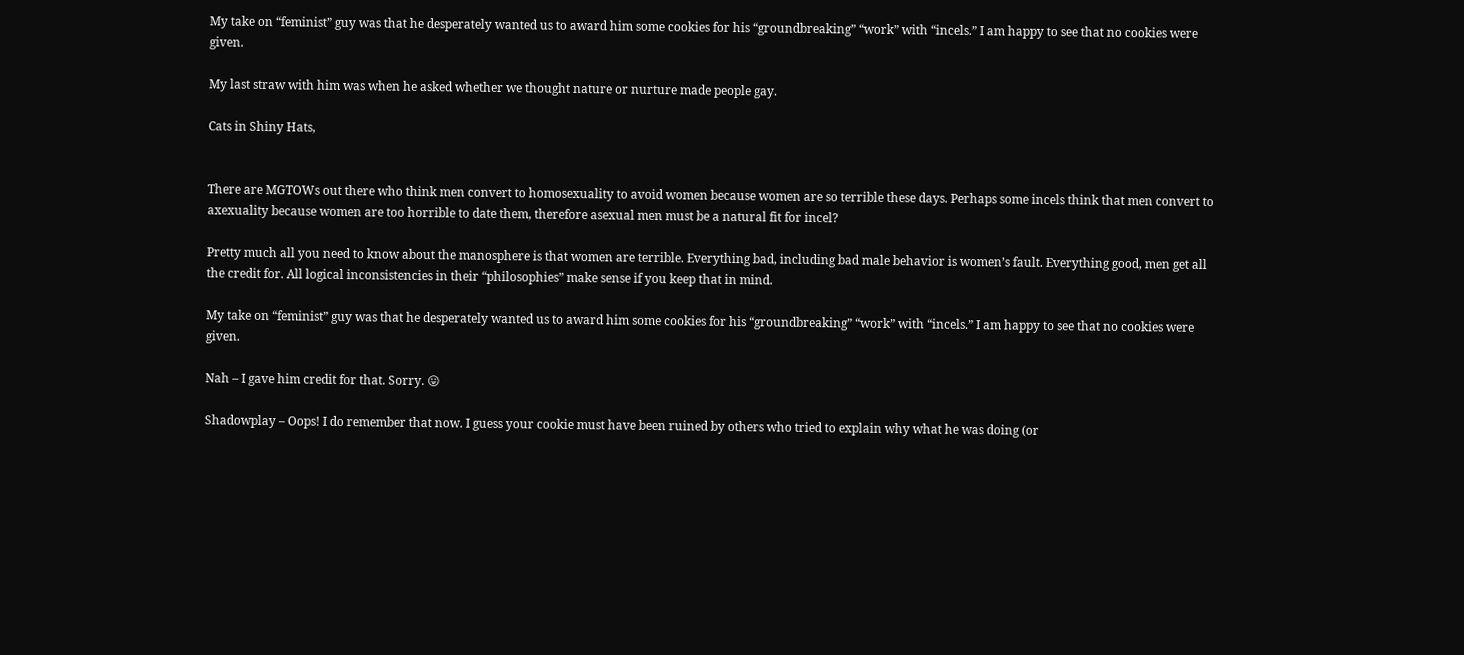My take on “feminist” guy was that he desperately wanted us to award him some cookies for his “groundbreaking” “work” with “incels.” I am happy to see that no cookies were given.

My last straw with him was when he asked whether we thought nature or nurture made people gay.

Cats in Shiny Hats,


There are MGTOWs out there who think men convert to homosexuality to avoid women because women are so terrible these days. Perhaps some incels think that men convert to axexuality because women are too horrible to date them, therefore asexual men must be a natural fit for incel?

Pretty much all you need to know about the manosphere is that women are terrible. Everything bad, including bad male behavior is women’s fault. Everything good, men get all the credit for. All logical inconsistencies in their “philosophies” make sense if you keep that in mind.

My take on “feminist” guy was that he desperately wanted us to award him some cookies for his “groundbreaking” “work” with “incels.” I am happy to see that no cookies were given.

Nah – I gave him credit for that. Sorry. 😛

Shadowplay – Oops! I do remember that now. I guess your cookie must have been ruined by others who tried to explain why what he was doing (or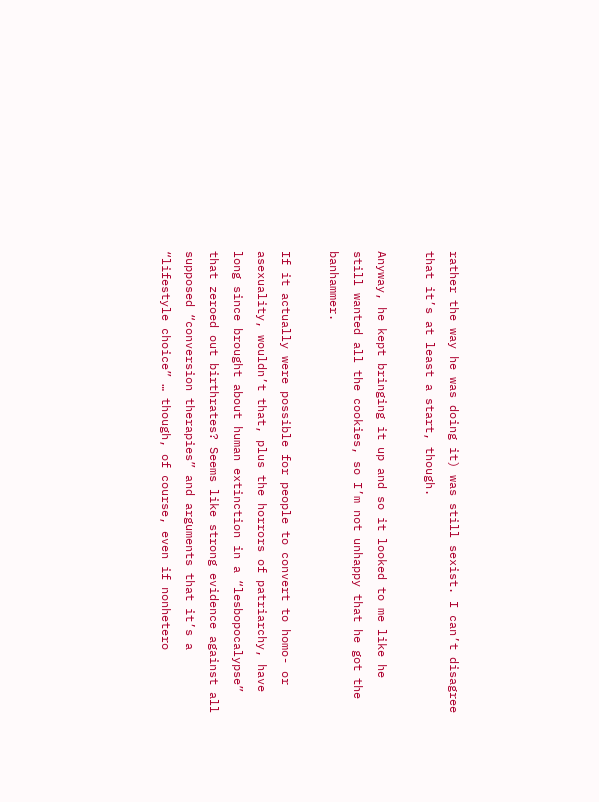rather the way he was doing it) was still sexist. I can’t disagree that it’s at least a start, though.

Anyway, he kept bringing it up and so it looked to me like he still wanted all the cookies, so I’m not unhappy that he got the banhammer.

If it actually were possible for people to convert to homo- or asexuality, wouldn’t that, plus the horrors of patriarchy, have long since brought about human extinction in a “lesbopocalypse” that zeroed out birthrates? Seems like strong evidence against all supposed “conversion therapies” and arguments that it’s a “lifestyle choice” … though, of course, even if nonhetero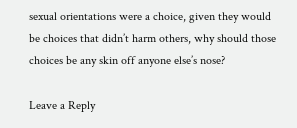sexual orientations were a choice, given they would be choices that didn’t harm others, why should those choices be any skin off anyone else’s nose?

Leave a Reply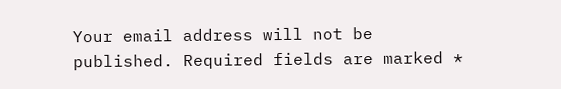Your email address will not be published. Required fields are marked *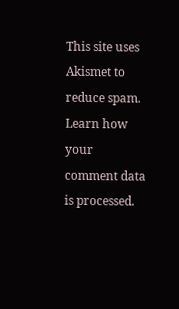This site uses Akismet to reduce spam. Learn how your comment data is processed.